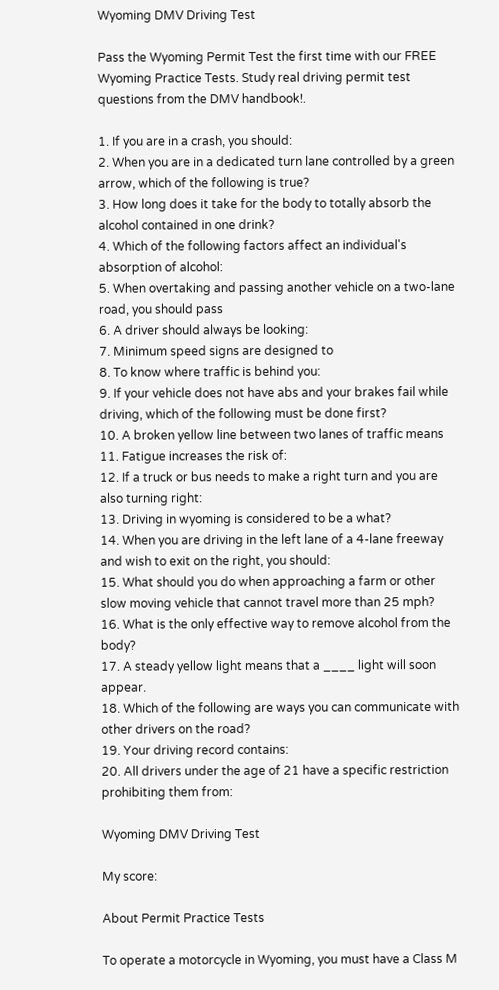Wyoming DMV Driving Test

Pass the Wyoming Permit Test the first time with our FREE Wyoming Practice Tests. Study real driving permit test questions from the DMV handbook!.

1. If you are in a crash, you should:
2. When you are in a dedicated turn lane controlled by a green arrow, which of the following is true?
3. How long does it take for the body to totally absorb the alcohol contained in one drink?
4. Which of the following factors affect an individual's absorption of alcohol:
5. When overtaking and passing another vehicle on a two-lane road, you should pass
6. A driver should always be looking:
7. Minimum speed signs are designed to
8. To know where traffic is behind you:
9. If your vehicle does not have abs and your brakes fail while driving, which of the following must be done first?
10. A broken yellow line between two lanes of traffic means
11. Fatigue increases the risk of:
12. If a truck or bus needs to make a right turn and you are also turning right:
13. Driving in wyoming is considered to be a what?
14. When you are driving in the left lane of a 4-lane freeway and wish to exit on the right, you should:
15. What should you do when approaching a farm or other slow moving vehicle that cannot travel more than 25 mph?
16. What is the only effective way to remove alcohol from the body?
17. A steady yellow light means that a ____ light will soon appear.
18. Which of the following are ways you can communicate with other drivers on the road?
19. Your driving record contains:
20. All drivers under the age of 21 have a specific restriction prohibiting them from:

Wyoming DMV Driving Test

My score:

About Permit Practice Tests

To operate a motorcycle in Wyoming, you must have a Class M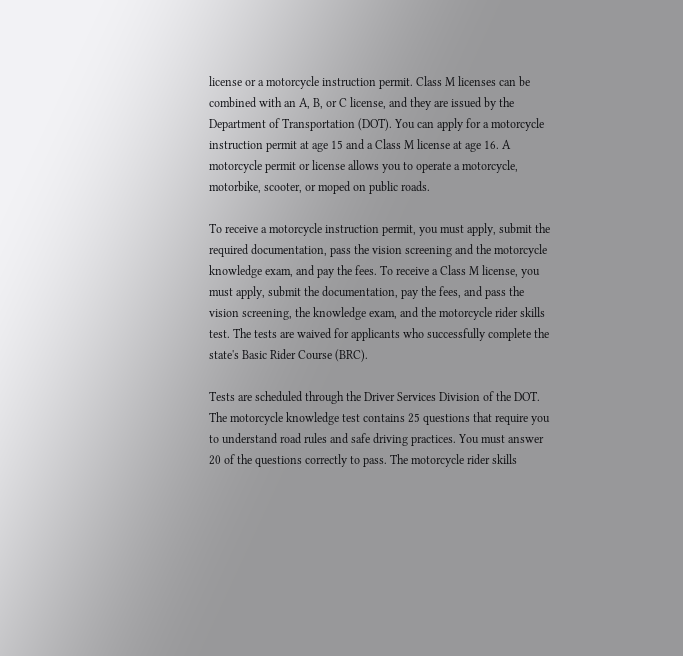license or a motorcycle instruction permit. Class M licenses can be combined with an A, B, or C license, and they are issued by the Department of Transportation (DOT). You can apply for a motorcycle instruction permit at age 15 and a Class M license at age 16. A motorcycle permit or license allows you to operate a motorcycle, motorbike, scooter, or moped on public roads.

To receive a motorcycle instruction permit, you must apply, submit the required documentation, pass the vision screening and the motorcycle knowledge exam, and pay the fees. To receive a Class M license, you must apply, submit the documentation, pay the fees, and pass the vision screening, the knowledge exam, and the motorcycle rider skills test. The tests are waived for applicants who successfully complete the state's Basic Rider Course (BRC).

Tests are scheduled through the Driver Services Division of the DOT. The motorcycle knowledge test contains 25 questions that require you to understand road rules and safe driving practices. You must answer 20 of the questions correctly to pass. The motorcycle rider skills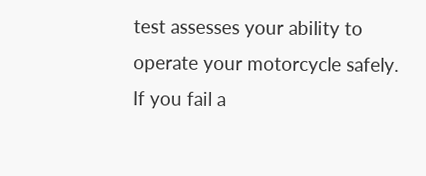test assesses your ability to operate your motorcycle safely. If you fail a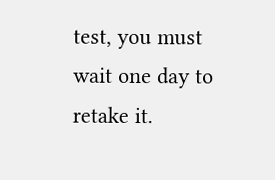test, you must wait one day to retake it.